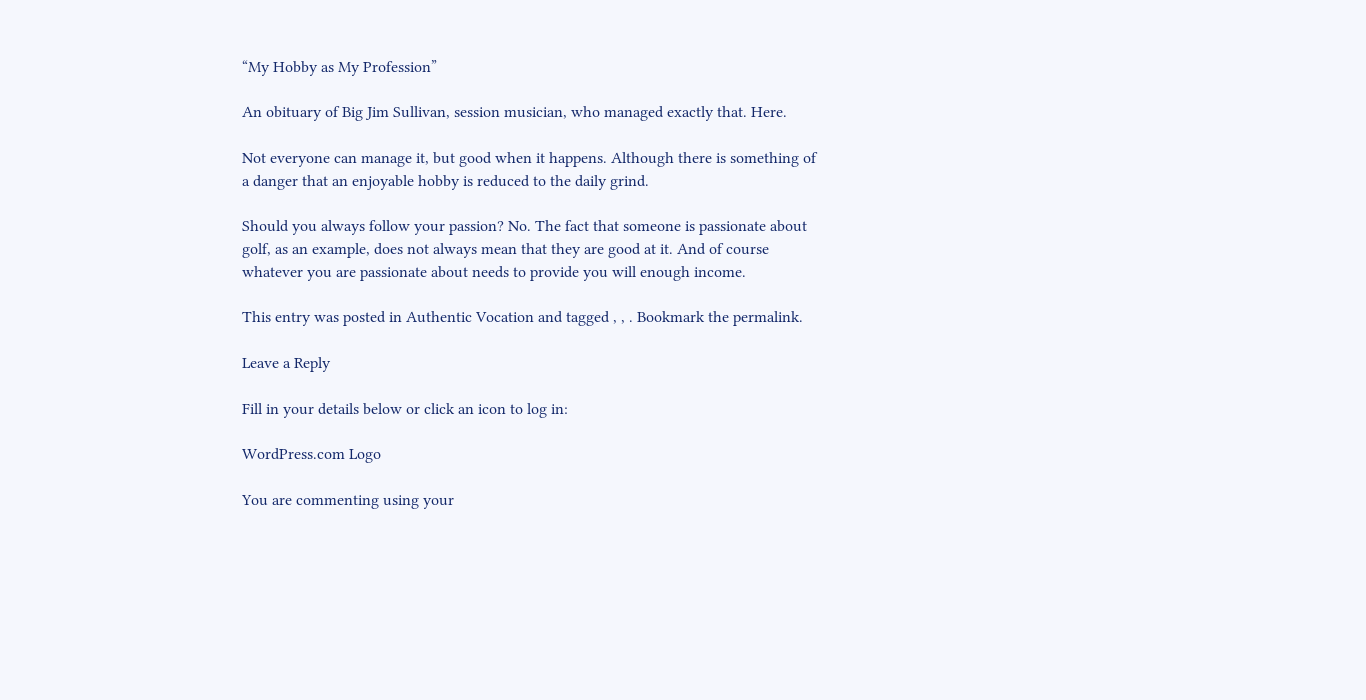“My Hobby as My Profession”

An obituary of Big Jim Sullivan, session musician, who managed exactly that. Here.

Not everyone can manage it, but good when it happens. Although there is something of a danger that an enjoyable hobby is reduced to the daily grind.

Should you always follow your passion? No. The fact that someone is passionate about golf, as an example, does not always mean that they are good at it. And of course whatever you are passionate about needs to provide you will enough income.

This entry was posted in Authentic Vocation and tagged , , . Bookmark the permalink.

Leave a Reply

Fill in your details below or click an icon to log in:

WordPress.com Logo

You are commenting using your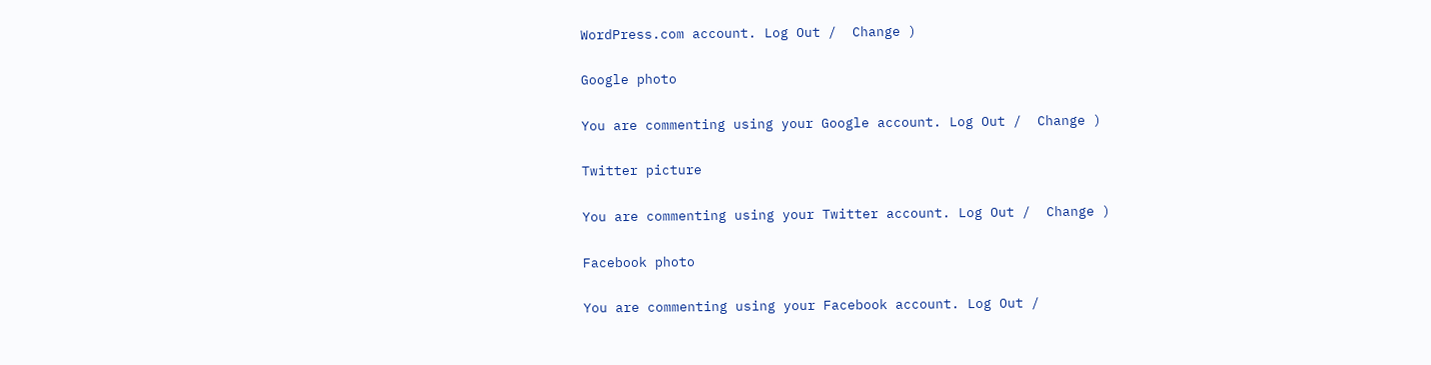WordPress.com account. Log Out /  Change )

Google photo

You are commenting using your Google account. Log Out /  Change )

Twitter picture

You are commenting using your Twitter account. Log Out /  Change )

Facebook photo

You are commenting using your Facebook account. Log Out /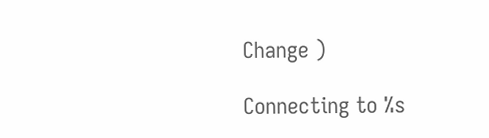Change )

Connecting to %s